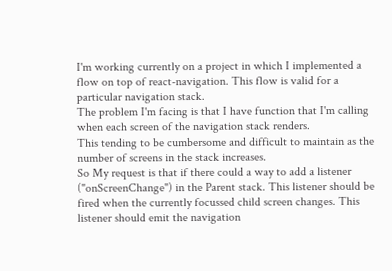I'm working currently on a project in which I implemented a flow on top of react-navigation. This flow is valid for a particular navigation stack.
The problem I'm facing is that I have function that I'm calling when each screen of the navigation stack renders.
This tending to be cumbersome and difficult to maintain as the number of screens in the stack increases.
So My request is that if there could a way to add a listener ("onScreenChange") in the Parent stack. This listener should be fired when the currently focussed child screen changes. This listener should emit the navigation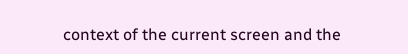context of the current screen and the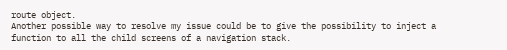route object.
Another possible way to resolve my issue could be to give the possibility to inject a function to all the child screens of a navigation stack.